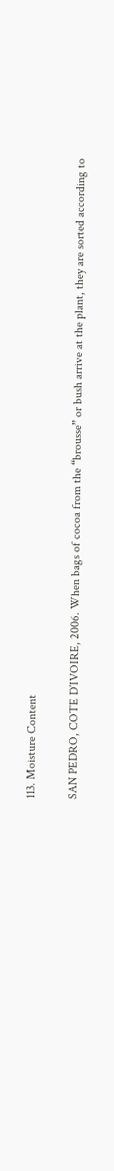113. Moisture Content

SAN PEDRO, COTE D’IVOIRE, 2006. When bags of cocoa from the “brousse” or bush arrive at the plant, they are sorted according to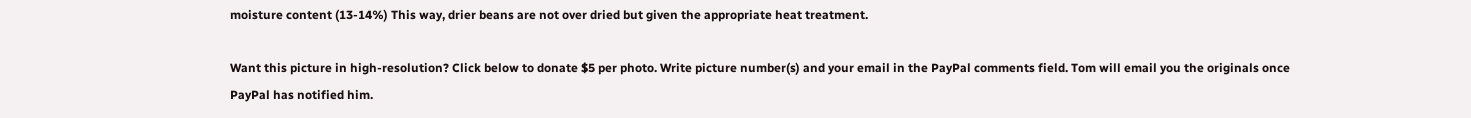moisture content (13-14%) This way, drier beans are not over dried but given the appropriate heat treatment.

Want this picture in high-resolution? Click below to donate $5 per photo. Write picture number(s) and your email in the PayPal comments field. Tom will email you the originals once PayPal has notified him.